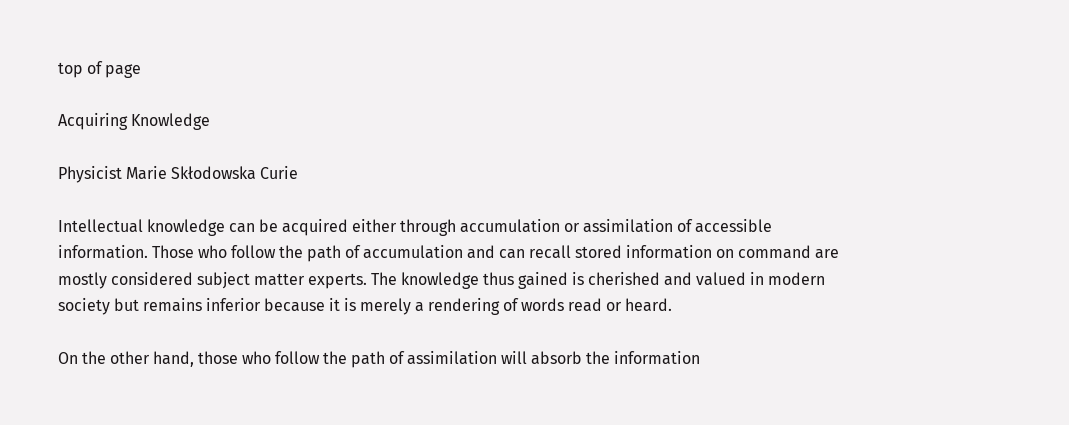top of page

Acquiring Knowledge

Physicist Marie Skłodowska Curie

Intellectual knowledge can be acquired either through accumulation or assimilation of accessible information. Those who follow the path of accumulation and can recall stored information on command are mostly considered subject matter experts. The knowledge thus gained is cherished and valued in modern society but remains inferior because it is merely a rendering of words read or heard.

On the other hand, those who follow the path of assimilation will absorb the information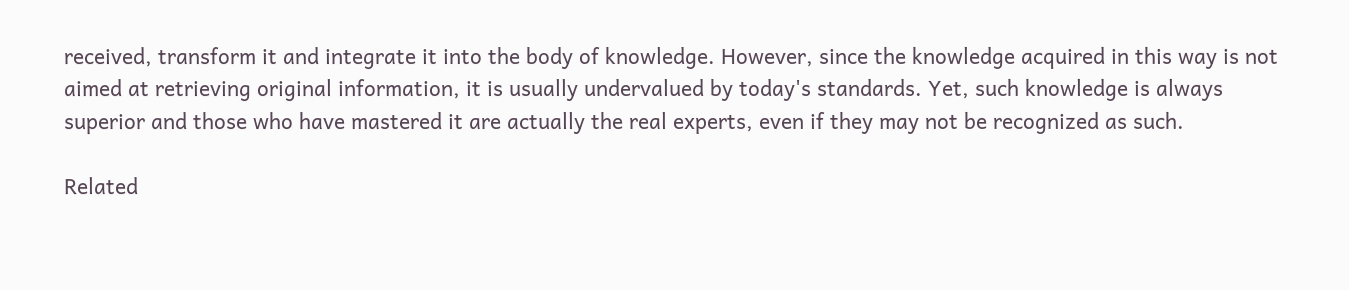received, transform it and integrate it into the body of knowledge. However, since the knowledge acquired in this way is not aimed at retrieving original information, it is usually undervalued by today's standards. Yet, such knowledge is always superior and those who have mastered it are actually the real experts, even if they may not be recognized as such.

Related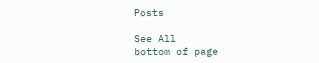Posts

See All
bottom of page